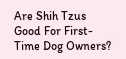Are Shih Tzus Good For First-Time Dog Owners?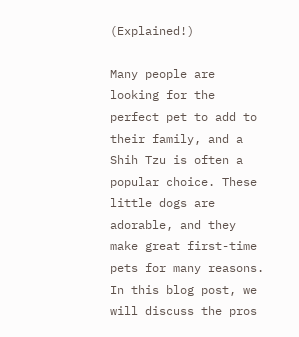(Explained!)

Many people are looking for the perfect pet to add to their family, and a Shih Tzu is often a popular choice. These little dogs are adorable, and they make great first-time pets for many reasons. In this blog post, we will discuss the pros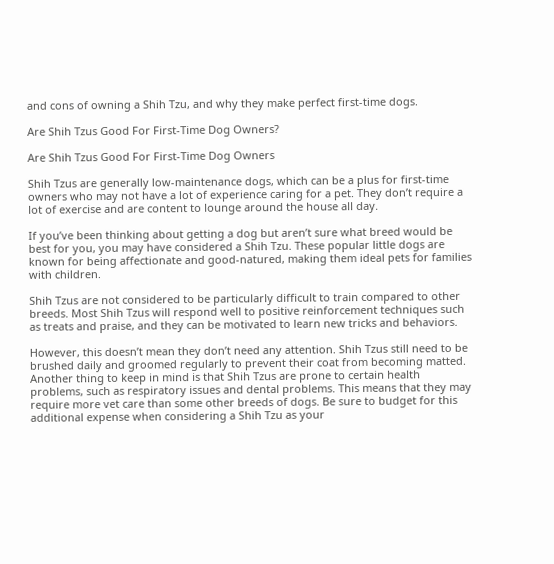and cons of owning a Shih Tzu, and why they make perfect first-time dogs.

Are Shih Tzus Good For First-Time Dog Owners?

Are Shih Tzus Good For First-Time Dog Owners

Shih Tzus are generally low-maintenance dogs, which can be a plus for first-time owners who may not have a lot of experience caring for a pet. They don’t require a lot of exercise and are content to lounge around the house all day.

If you’ve been thinking about getting a dog but aren’t sure what breed would be best for you, you may have considered a Shih Tzu. These popular little dogs are known for being affectionate and good-natured, making them ideal pets for families with children.

Shih Tzus are not considered to be particularly difficult to train compared to other breeds. Most Shih Tzus will respond well to positive reinforcement techniques such as treats and praise, and they can be motivated to learn new tricks and behaviors.

However, this doesn’t mean they don’t need any attention. Shih Tzus still need to be brushed daily and groomed regularly to prevent their coat from becoming matted. Another thing to keep in mind is that Shih Tzus are prone to certain health problems, such as respiratory issues and dental problems. This means that they may require more vet care than some other breeds of dogs. Be sure to budget for this additional expense when considering a Shih Tzu as your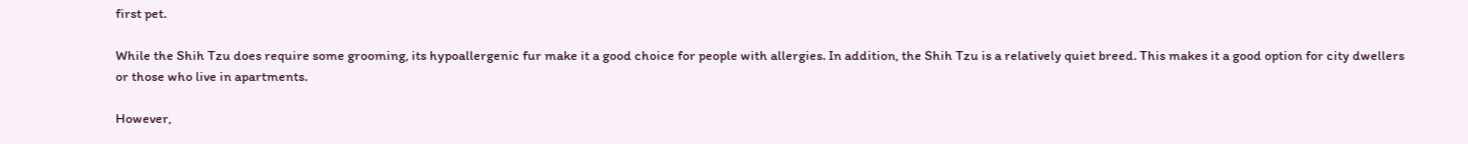first pet.

While the Shih Tzu does require some grooming, its hypoallergenic fur make it a good choice for people with allergies. In addition, the Shih Tzu is a relatively quiet breed. This makes it a good option for city dwellers or those who live in apartments.

However,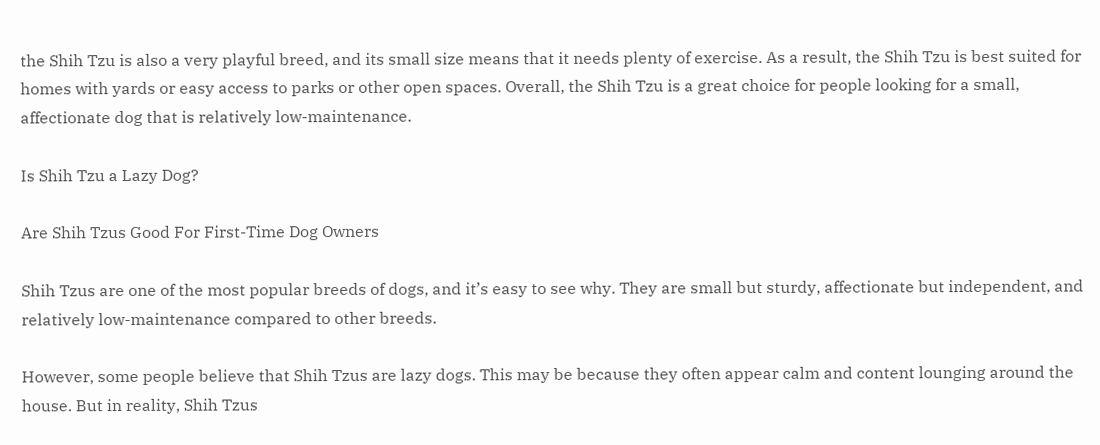the Shih Tzu is also a very playful breed, and its small size means that it needs plenty of exercise. As a result, the Shih Tzu is best suited for homes with yards or easy access to parks or other open spaces. Overall, the Shih Tzu is a great choice for people looking for a small, affectionate dog that is relatively low-maintenance.

Is Shih Tzu a Lazy Dog?

Are Shih Tzus Good For First-Time Dog Owners

Shih Tzus are one of the most popular breeds of dogs, and it’s easy to see why. They are small but sturdy, affectionate but independent, and relatively low-maintenance compared to other breeds.

However, some people believe that Shih Tzus are lazy dogs. This may be because they often appear calm and content lounging around the house. But in reality, Shih Tzus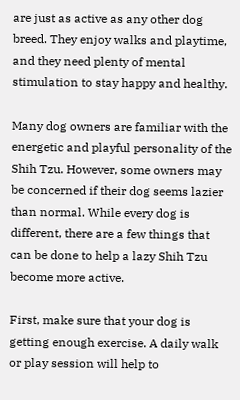are just as active as any other dog breed. They enjoy walks and playtime, and they need plenty of mental stimulation to stay happy and healthy.

Many dog owners are familiar with the energetic and playful personality of the Shih Tzu. However, some owners may be concerned if their dog seems lazier than normal. While every dog is different, there are a few things that can be done to help a lazy Shih Tzu become more active.

First, make sure that your dog is getting enough exercise. A daily walk or play session will help to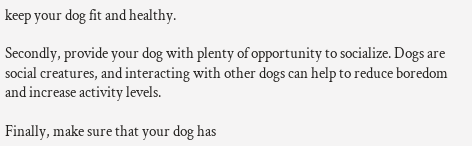keep your dog fit and healthy.

Secondly, provide your dog with plenty of opportunity to socialize. Dogs are social creatures, and interacting with other dogs can help to reduce boredom and increase activity levels.

Finally, make sure that your dog has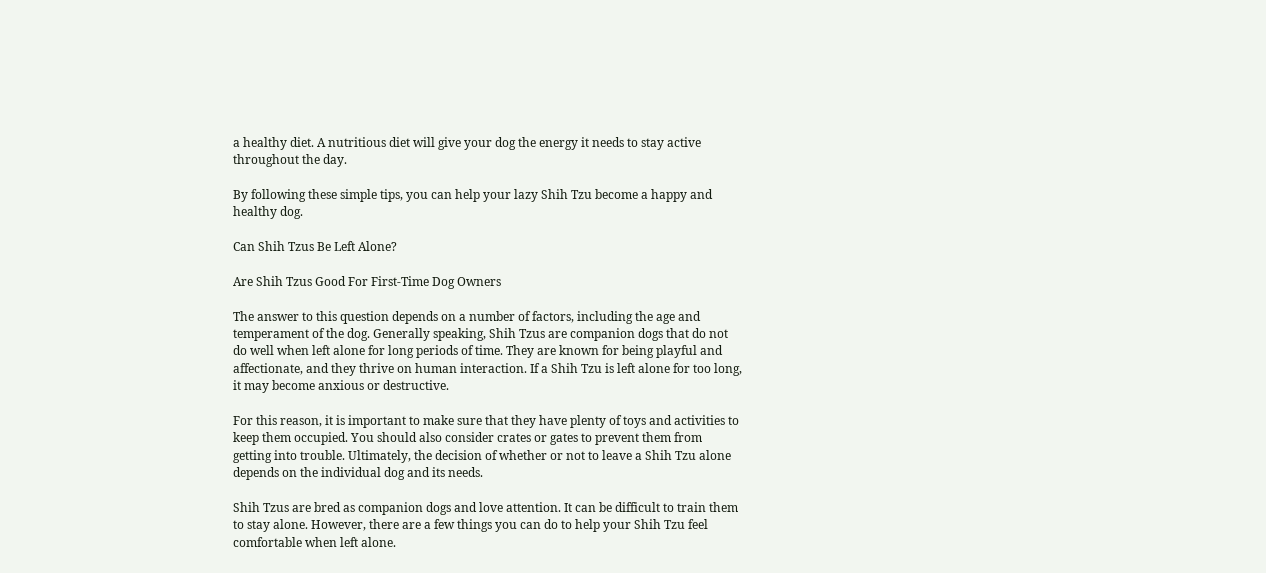a healthy diet. A nutritious diet will give your dog the energy it needs to stay active throughout the day.

By following these simple tips, you can help your lazy Shih Tzu become a happy and healthy dog.

Can Shih Tzus Be Left Alone?

Are Shih Tzus Good For First-Time Dog Owners

The answer to this question depends on a number of factors, including the age and temperament of the dog. Generally speaking, Shih Tzus are companion dogs that do not do well when left alone for long periods of time. They are known for being playful and affectionate, and they thrive on human interaction. If a Shih Tzu is left alone for too long, it may become anxious or destructive.

For this reason, it is important to make sure that they have plenty of toys and activities to keep them occupied. You should also consider crates or gates to prevent them from getting into trouble. Ultimately, the decision of whether or not to leave a Shih Tzu alone depends on the individual dog and its needs.

Shih Tzus are bred as companion dogs and love attention. It can be difficult to train them to stay alone. However, there are a few things you can do to help your Shih Tzu feel comfortable when left alone.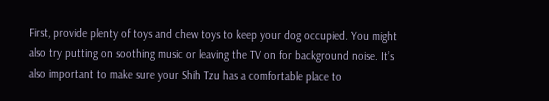First, provide plenty of toys and chew toys to keep your dog occupied. You might also try putting on soothing music or leaving the TV on for background noise. It’s also important to make sure your Shih Tzu has a comfortable place to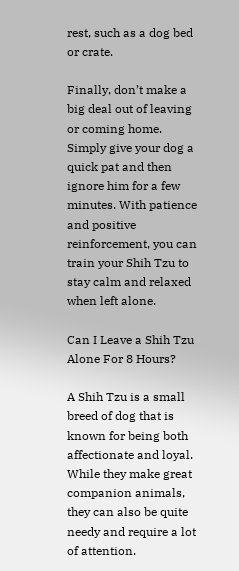rest, such as a dog bed or crate.

Finally, don’t make a big deal out of leaving or coming home. Simply give your dog a quick pat and then ignore him for a few minutes. With patience and positive reinforcement, you can train your Shih Tzu to stay calm and relaxed when left alone.

Can I Leave a Shih Tzu Alone For 8 Hours?

A Shih Tzu is a small breed of dog that is known for being both affectionate and loyal. While they make great companion animals, they can also be quite needy and require a lot of attention.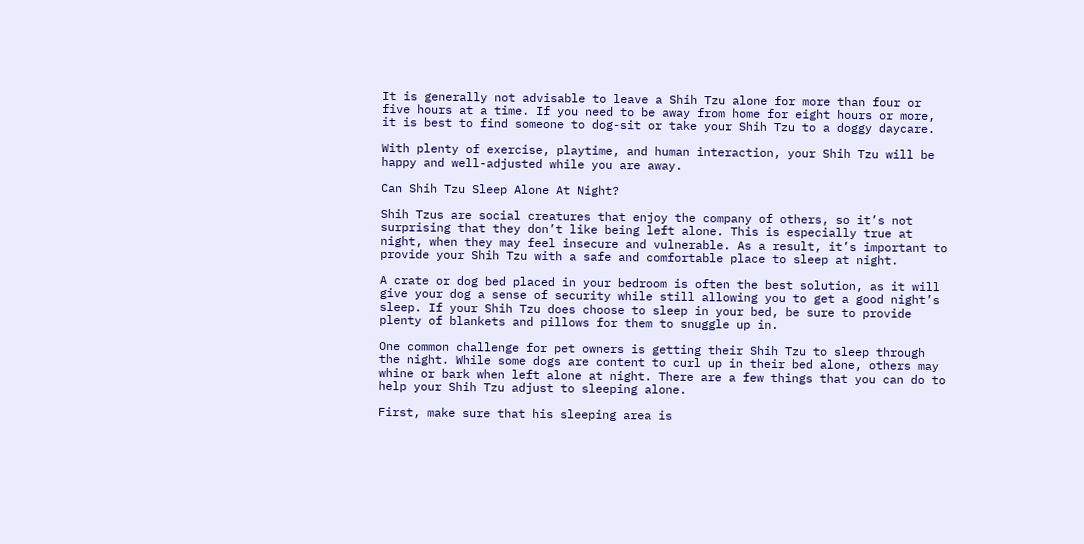It is generally not advisable to leave a Shih Tzu alone for more than four or five hours at a time. If you need to be away from home for eight hours or more, it is best to find someone to dog-sit or take your Shih Tzu to a doggy daycare.

With plenty of exercise, playtime, and human interaction, your Shih Tzu will be happy and well-adjusted while you are away.

Can Shih Tzu Sleep Alone At Night?

Shih Tzus are social creatures that enjoy the company of others, so it’s not surprising that they don’t like being left alone. This is especially true at night, when they may feel insecure and vulnerable. As a result, it’s important to provide your Shih Tzu with a safe and comfortable place to sleep at night.

A crate or dog bed placed in your bedroom is often the best solution, as it will give your dog a sense of security while still allowing you to get a good night’s sleep. If your Shih Tzu does choose to sleep in your bed, be sure to provide plenty of blankets and pillows for them to snuggle up in.

One common challenge for pet owners is getting their Shih Tzu to sleep through the night. While some dogs are content to curl up in their bed alone, others may whine or bark when left alone at night. There are a few things that you can do to help your Shih Tzu adjust to sleeping alone.

First, make sure that his sleeping area is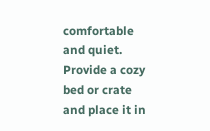comfortable and quiet. Provide a cozy bed or crate and place it in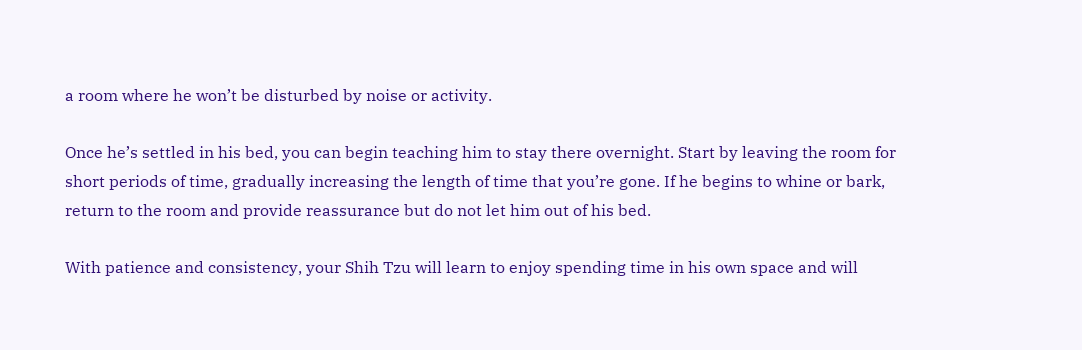a room where he won’t be disturbed by noise or activity.

Once he’s settled in his bed, you can begin teaching him to stay there overnight. Start by leaving the room for short periods of time, gradually increasing the length of time that you’re gone. If he begins to whine or bark, return to the room and provide reassurance but do not let him out of his bed.

With patience and consistency, your Shih Tzu will learn to enjoy spending time in his own space and will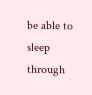be able to sleep through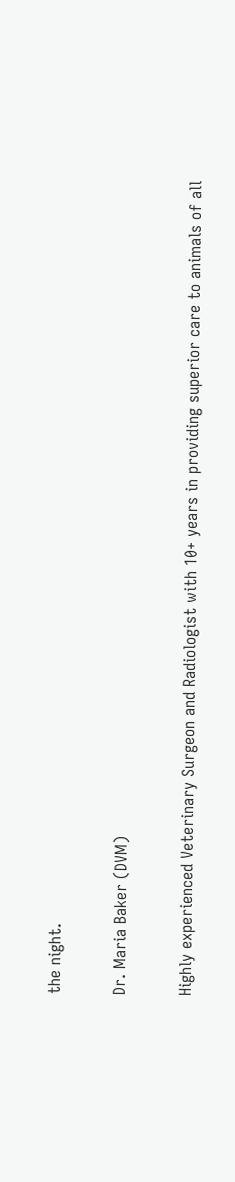the night.

Dr. Maria Baker (DVM)

Highly experienced Veterinary Surgeon and Radiologist with 10+ years in providing superior care to animals of all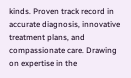kinds. Proven track record in accurate diagnosis, innovative treatment plans, and compassionate care. Drawing on expertise in the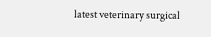latest veterinary surgical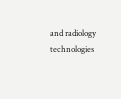and radiology technologies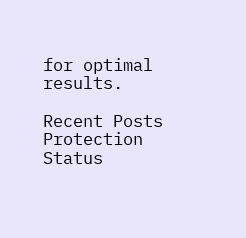for optimal results.

Recent Posts Protection Status